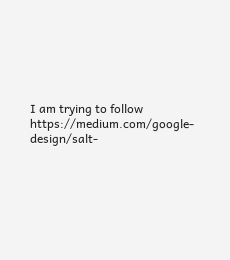I am trying to follow https://medium.com/google-design/salt-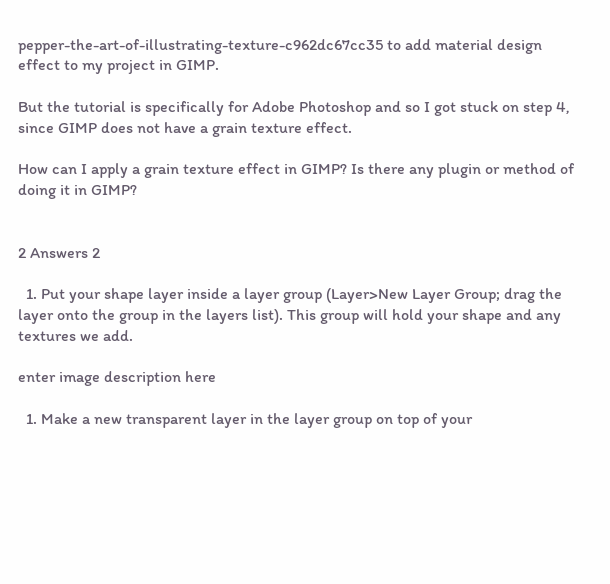pepper-the-art-of-illustrating-texture-c962dc67cc35 to add material design effect to my project in GIMP.

But the tutorial is specifically for Adobe Photoshop and so I got stuck on step 4, since GIMP does not have a grain texture effect.

How can I apply a grain texture effect in GIMP? Is there any plugin or method of doing it in GIMP?


2 Answers 2

  1. Put your shape layer inside a layer group (Layer>New Layer Group; drag the layer onto the group in the layers list). This group will hold your shape and any textures we add.

enter image description here

  1. Make a new transparent layer in the layer group on top of your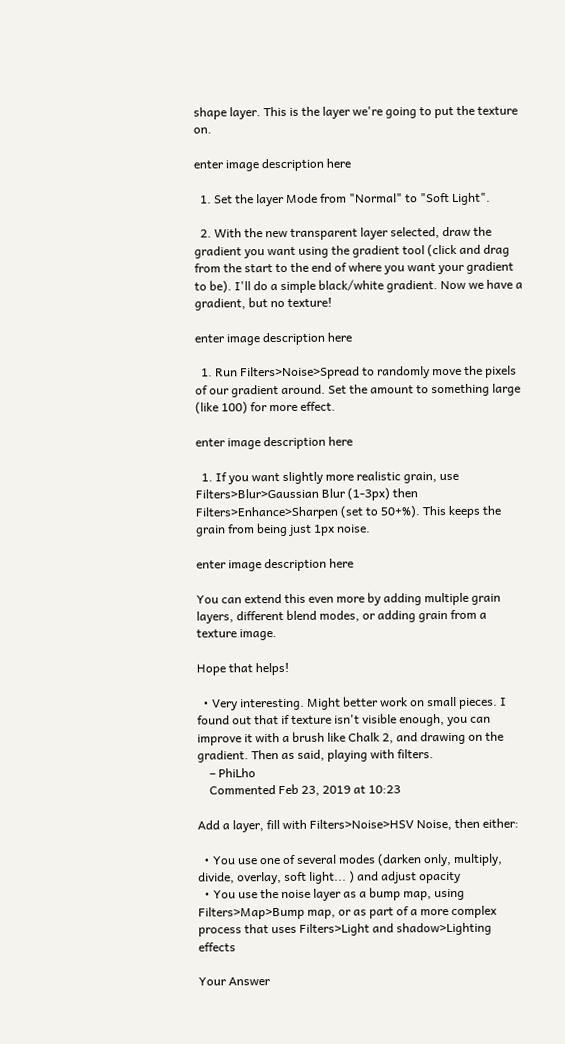shape layer. This is the layer we're going to put the texture on.

enter image description here

  1. Set the layer Mode from "Normal" to "Soft Light".

  2. With the new transparent layer selected, draw the gradient you want using the gradient tool (click and drag from the start to the end of where you want your gradient to be). I'll do a simple black/white gradient. Now we have a gradient, but no texture!

enter image description here

  1. Run Filters>Noise>Spread to randomly move the pixels of our gradient around. Set the amount to something large (like 100) for more effect.

enter image description here

  1. If you want slightly more realistic grain, use Filters>Blur>Gaussian Blur (1-3px) then Filters>Enhance>Sharpen (set to 50+%). This keeps the grain from being just 1px noise.

enter image description here

You can extend this even more by adding multiple grain layers, different blend modes, or adding grain from a texture image.

Hope that helps!

  • Very interesting. Might better work on small pieces. I found out that if texture isn't visible enough, you can improve it with a brush like Chalk 2, and drawing on the gradient. Then as said, playing with filters.
    – PhiLho
    Commented Feb 23, 2019 at 10:23

Add a layer, fill with Filters>Noise>HSV Noise, then either:

  • You use one of several modes (darken only, multiply, divide, overlay, soft light... ) and adjust opacity
  • You use the noise layer as a bump map, using Filters>Map>Bump map, or as part of a more complex process that uses Filters>Light and shadow>Lighting effects

Your Answer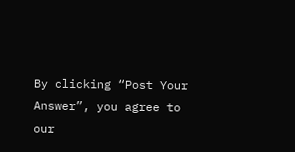By clicking “Post Your Answer”, you agree to our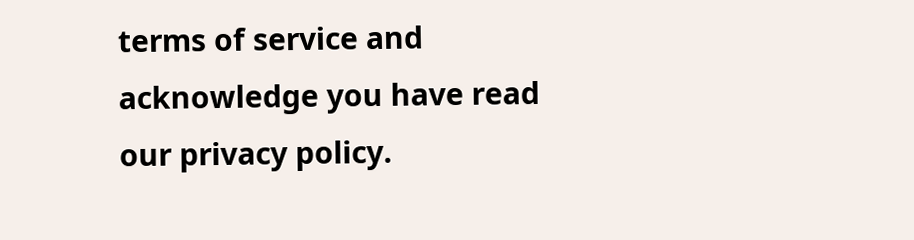terms of service and acknowledge you have read our privacy policy.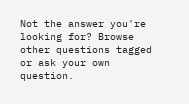Not the answer you're looking for? Browse other questions tagged or ask your own question.